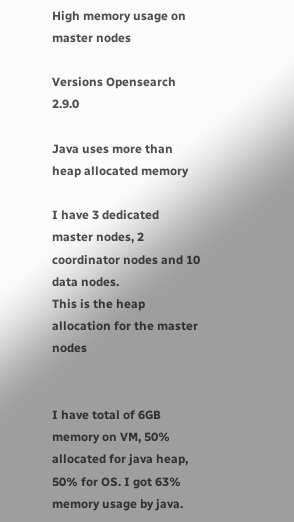High memory usage on master nodes

Versions Opensearch 2.9.0

Java uses more than heap allocated memory

I have 3 dedicated master nodes, 2 coordinator nodes and 10 data nodes.
This is the heap allocation for the master nodes


I have total of 6GB memory on VM, 50% allocated for java heap, 50% for OS. I got 63% memory usage by java.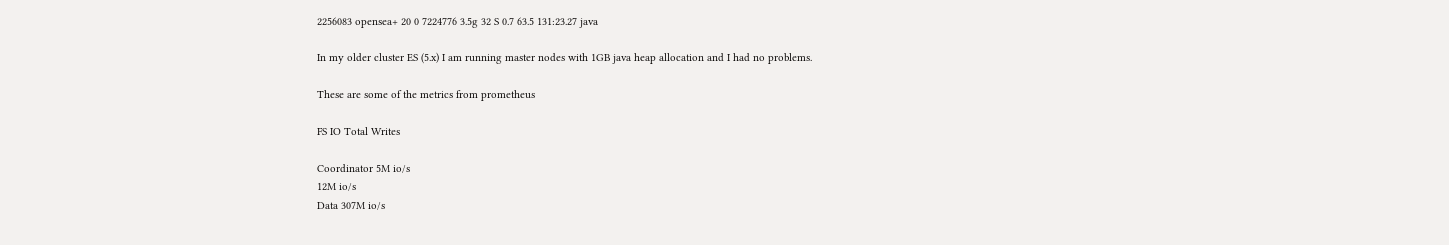2256083 opensea+ 20 0 7224776 3.5g 32 S 0.7 63.5 131:23.27 java

In my older cluster ES (5.x) I am running master nodes with 1GB java heap allocation and I had no problems.

These are some of the metrics from prometheus

FS IO Total Writes

Coordinator 5M io/s
12M io/s
Data 307M io/s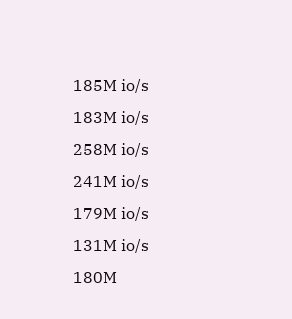185M io/s
183M io/s
258M io/s
241M io/s
179M io/s
131M io/s
180M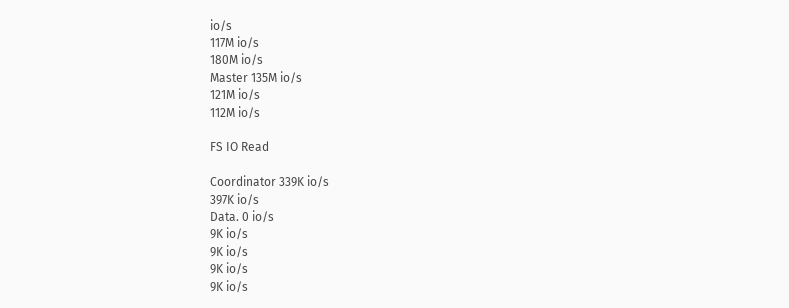io/s
117M io/s
180M io/s
Master 135M io/s
121M io/s
112M io/s

FS IO Read

Coordinator 339K io/s
397K io/s
Data. 0 io/s
9K io/s
9K io/s
9K io/s
9K io/s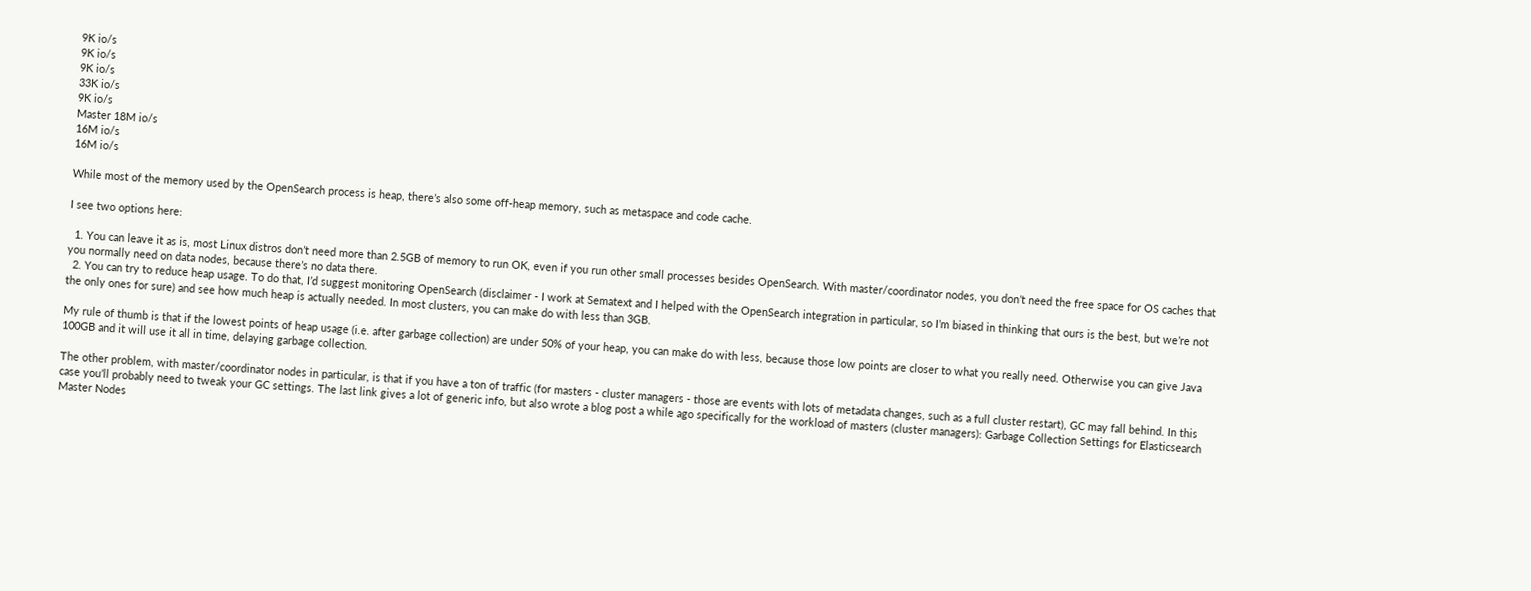9K io/s
9K io/s
9K io/s
33K io/s
9K io/s
Master 18M io/s
16M io/s
16M io/s

While most of the memory used by the OpenSearch process is heap, there’s also some off-heap memory, such as metaspace and code cache.

I see two options here:

  1. You can leave it as is, most Linux distros don’t need more than 2.5GB of memory to run OK, even if you run other small processes besides OpenSearch. With master/coordinator nodes, you don’t need the free space for OS caches that you normally need on data nodes, because there’s no data there.
  2. You can try to reduce heap usage. To do that, I’d suggest monitoring OpenSearch (disclaimer - I work at Sematext and I helped with the OpenSearch integration in particular, so I’m biased in thinking that ours is the best, but we’re not the only ones for sure) and see how much heap is actually needed. In most clusters, you can make do with less than 3GB.

My rule of thumb is that if the lowest points of heap usage (i.e. after garbage collection) are under 50% of your heap, you can make do with less, because those low points are closer to what you really need. Otherwise you can give Java 100GB and it will use it all in time, delaying garbage collection.

The other problem, with master/coordinator nodes in particular, is that if you have a ton of traffic (for masters - cluster managers - those are events with lots of metadata changes, such as a full cluster restart), GC may fall behind. In this case you’ll probably need to tweak your GC settings. The last link gives a lot of generic info, but also wrote a blog post a while ago specifically for the workload of masters (cluster managers): Garbage Collection Settings for Elasticsearch Master Nodes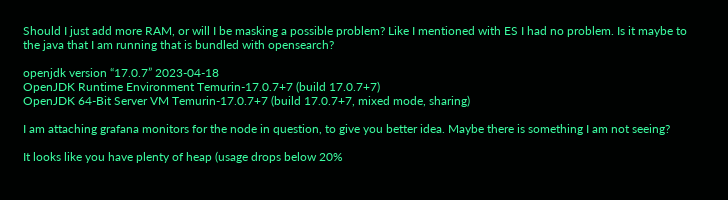Should I just add more RAM, or will I be masking a possible problem? Like I mentioned with ES I had no problem. Is it maybe to the java that I am running that is bundled with opensearch?

openjdk version “17.0.7” 2023-04-18
OpenJDK Runtime Environment Temurin-17.0.7+7 (build 17.0.7+7)
OpenJDK 64-Bit Server VM Temurin-17.0.7+7 (build 17.0.7+7, mixed mode, sharing)

I am attaching grafana monitors for the node in question, to give you better idea. Maybe there is something I am not seeing?

It looks like you have plenty of heap (usage drops below 20%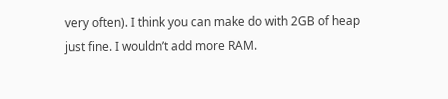very often). I think you can make do with 2GB of heap just fine. I wouldn’t add more RAM.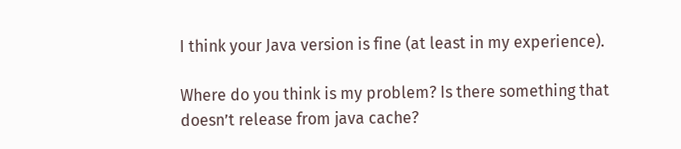I think your Java version is fine (at least in my experience).

Where do you think is my problem? Is there something that doesn’t release from java cache?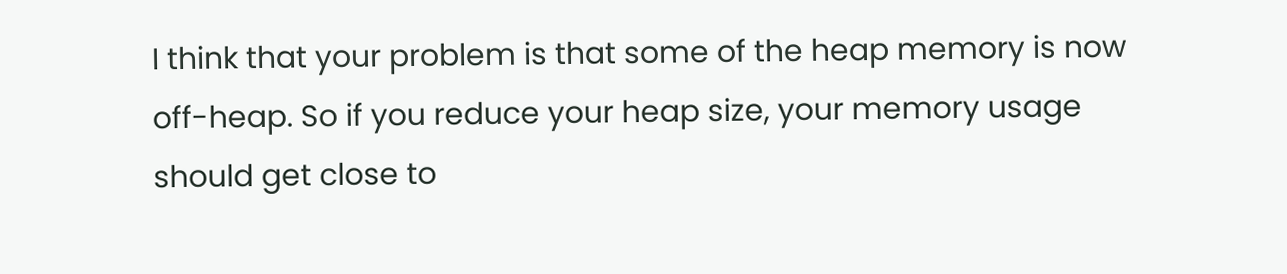I think that your problem is that some of the heap memory is now off-heap. So if you reduce your heap size, your memory usage should get close to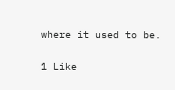where it used to be.

1 Like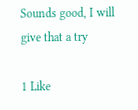Sounds good, I will give that a try

1 Like